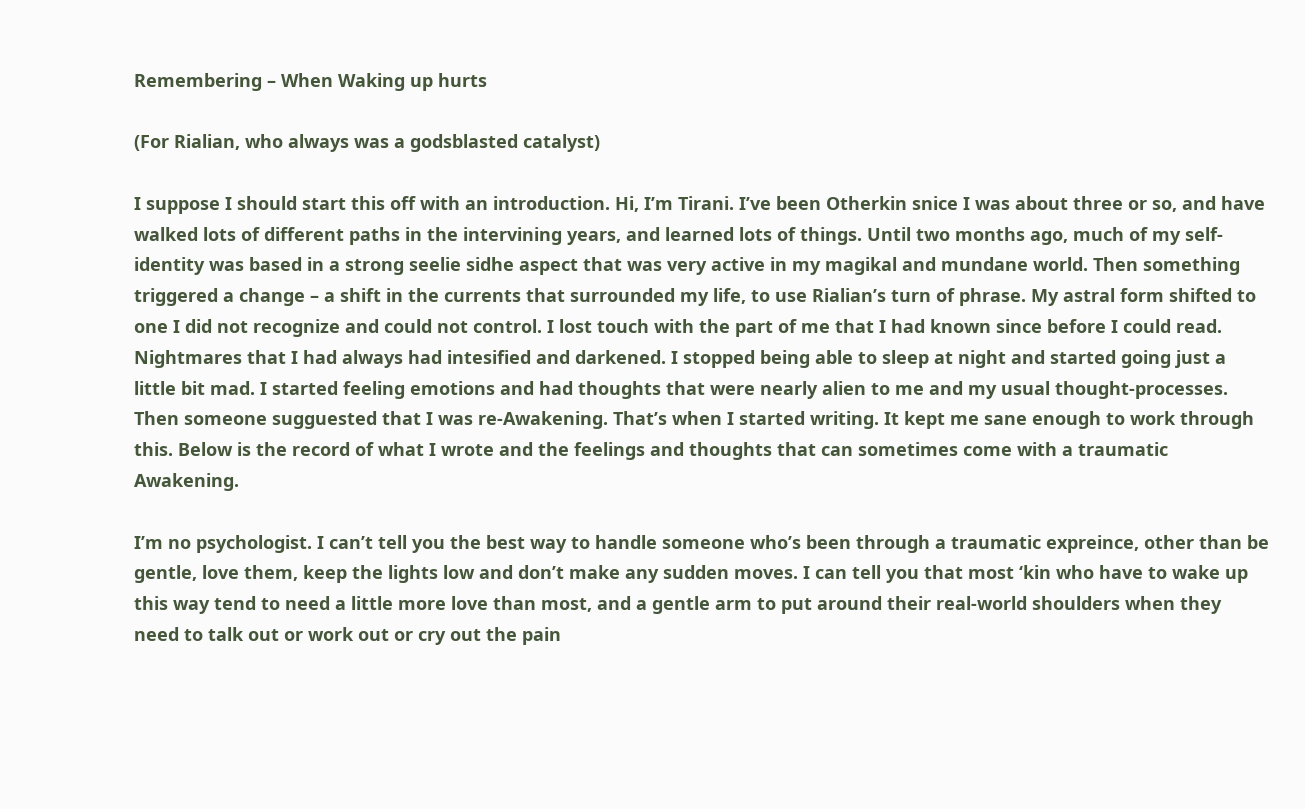Remembering – When Waking up hurts

(For Rialian, who always was a godsblasted catalyst)

I suppose I should start this off with an introduction. Hi, I’m Tirani. I’ve been Otherkin snice I was about three or so, and have walked lots of different paths in the intervining years, and learned lots of things. Until two months ago, much of my self-identity was based in a strong seelie sidhe aspect that was very active in my magikal and mundane world. Then something triggered a change – a shift in the currents that surrounded my life, to use Rialian’s turn of phrase. My astral form shifted to one I did not recognize and could not control. I lost touch with the part of me that I had known since before I could read. Nightmares that I had always had intesified and darkened. I stopped being able to sleep at night and started going just a little bit mad. I started feeling emotions and had thoughts that were nearly alien to me and my usual thought-processes. Then someone sugguested that I was re-Awakening. That’s when I started writing. It kept me sane enough to work through this. Below is the record of what I wrote and the feelings and thoughts that can sometimes come with a traumatic Awakening.

I’m no psychologist. I can’t tell you the best way to handle someone who’s been through a traumatic expreince, other than be gentle, love them, keep the lights low and don’t make any sudden moves. I can tell you that most ‘kin who have to wake up this way tend to need a little more love than most, and a gentle arm to put around their real-world shoulders when they need to talk out or work out or cry out the pain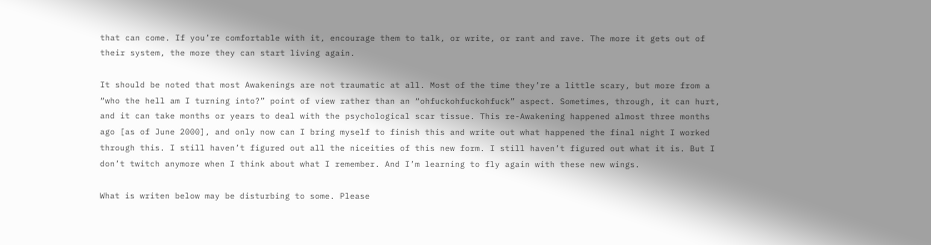that can come. If you’re comfortable with it, encourage them to talk, or write, or rant and rave. The more it gets out of their system, the more they can start living again.

It should be noted that most Awakenings are not traumatic at all. Most of the time they’re a little scary, but more from a “who the hell am I turning into?” point of view rather than an “ohfuckohfuckohfuck” aspect. Sometimes, through, it can hurt, and it can take months or years to deal with the psychological scar tissue. This re-Awakening happened almost three months ago [as of June 2000], and only now can I bring myself to finish this and write out what happened the final night I worked through this. I still haven’t figured out all the niceities of this new form. I still haven’t figured out what it is. But I don’t twitch anymore when I think about what I remember. And I’m learning to fly again with these new wings.

What is writen below may be disturbing to some. Please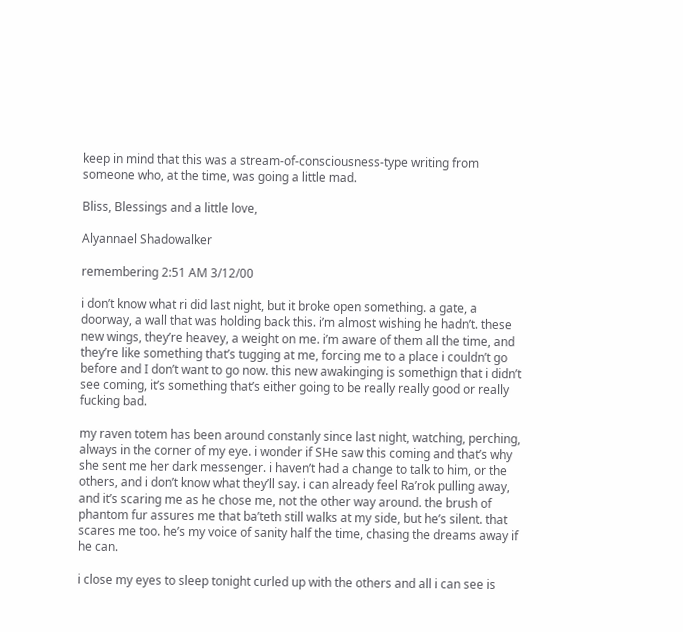keep in mind that this was a stream-of-consciousness-type writing from someone who, at the time, was going a little mad.

Bliss, Blessings and a little love,

Alyannael Shadowalker

remembering 2:51 AM 3/12/00

i don’t know what ri did last night, but it broke open something. a gate, a doorway, a wall that was holding back this. i’m almost wishing he hadn’t. these new wings, they’re heavey, a weight on me. i’m aware of them all the time, and they’re like something that’s tugging at me, forcing me to a place i couldn’t go before and I don’t want to go now. this new awakinging is somethign that i didn’t see coming, it’s something that’s either going to be really really good or really fucking bad.

my raven totem has been around constanly since last night, watching, perching, always in the corner of my eye. i wonder if SHe saw this coming and that’s why she sent me her dark messenger. i haven’t had a change to talk to him, or the others, and i don’t know what they’ll say. i can already feel Ra’rok pulling away, and it’s scaring me as he chose me, not the other way around. the brush of phantom fur assures me that ba’teth still walks at my side, but he’s silent. that scares me too. he’s my voice of sanity half the time, chasing the dreams away if he can.

i close my eyes to sleep tonight curled up with the others and all i can see is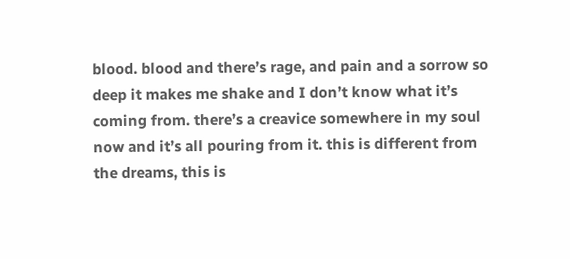blood. blood and there’s rage, and pain and a sorrow so deep it makes me shake and I don’t know what it’s coming from. there’s a creavice somewhere in my soul now and it’s all pouring from it. this is different from the dreams, this is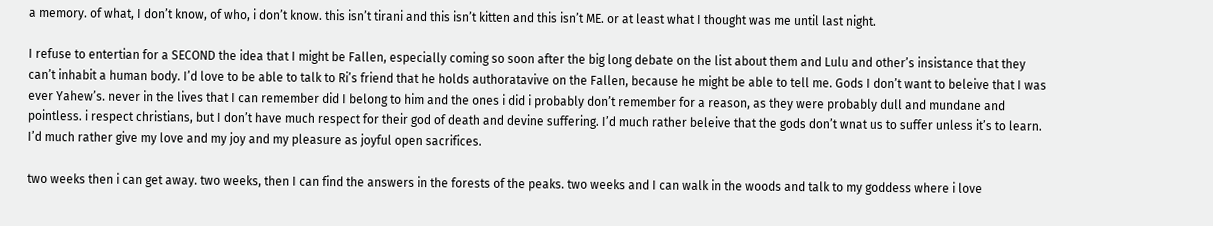a memory. of what, I don’t know, of who, i don’t know. this isn’t tirani and this isn’t kitten and this isn’t ME. or at least what I thought was me until last night.

I refuse to entertian for a SECOND the idea that I might be Fallen, especially coming so soon after the big long debate on the list about them and Lulu and other’s insistance that they can’t inhabit a human body. I’d love to be able to talk to Ri’s friend that he holds authoratavive on the Fallen, because he might be able to tell me. Gods I don’t want to beleive that I was ever Yahew’s. never in the lives that I can remember did I belong to him and the ones i did i probably don’t remember for a reason, as they were probably dull and mundane and pointless. i respect christians, but I don’t have much respect for their god of death and devine suffering. I’d much rather beleive that the gods don’t wnat us to suffer unless it’s to learn. I’d much rather give my love and my joy and my pleasure as joyful open sacrifices.

two weeks then i can get away. two weeks, then I can find the answers in the forests of the peaks. two weeks and I can walk in the woods and talk to my goddess where i love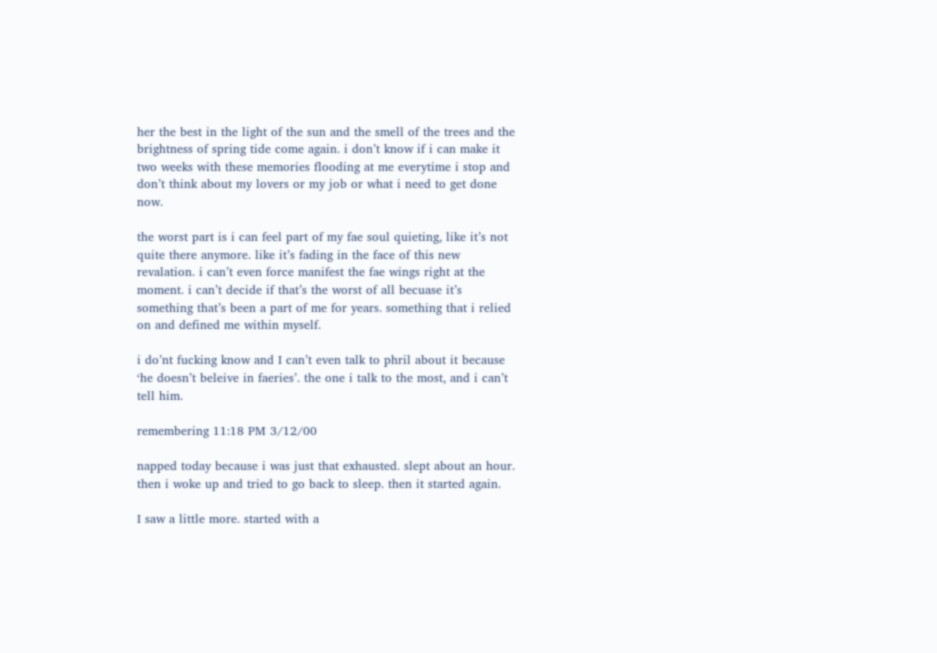her the best in the light of the sun and the smell of the trees and the brightness of spring tide come again. i don’t know if i can make it two weeks with these memories flooding at me everytime i stop and don’t think about my lovers or my job or what i need to get done now.

the worst part is i can feel part of my fae soul quieting, like it’s not quite there anymore. like it’s fading in the face of this new revalation. i can’t even force manifest the fae wings right at the moment. i can’t decide if that’s the worst of all becuase it’s something that’s been a part of me for years. something that i relied on and defined me within myself.

i do’nt fucking know and I can’t even talk to phril about it because ‘he doesn’t beleive in faeries’. the one i talk to the most, and i can’t tell him.

remembering 11:18 PM 3/12/00

napped today because i was just that exhausted. slept about an hour. then i woke up and tried to go back to sleep. then it started again.

I saw a little more. started with a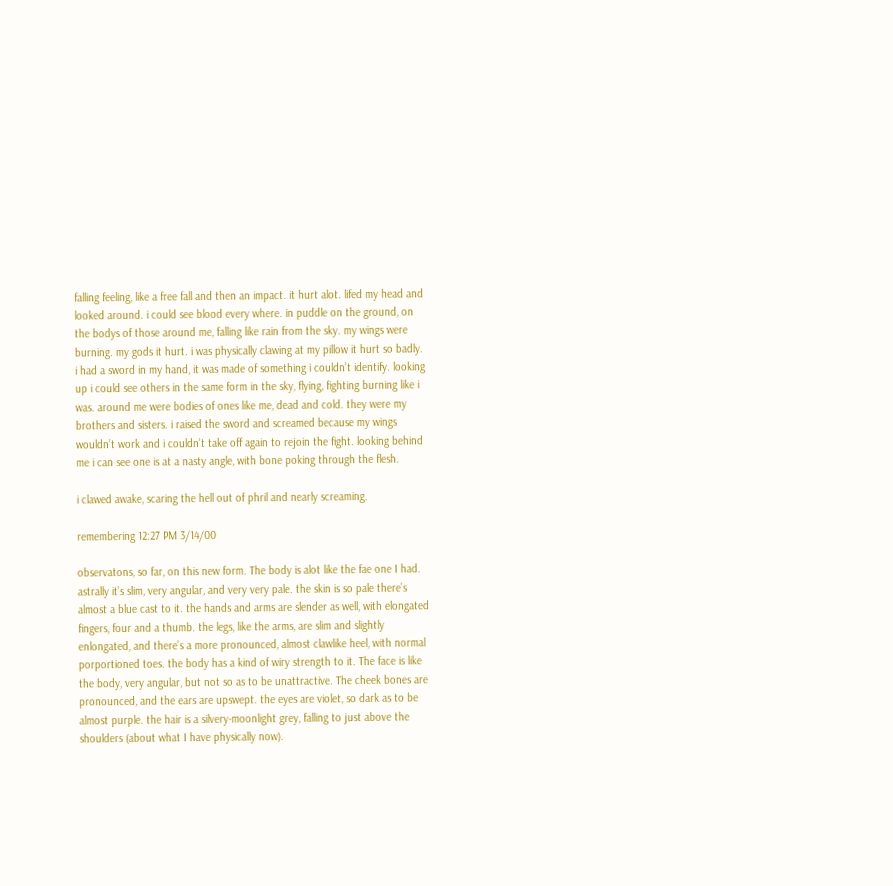falling feeling, like a free fall and then an impact. it hurt alot. lifed my head and looked around. i could see blood every where. in puddle on the ground, on the bodys of those around me, falling like rain from the sky. my wings were burning. my gods it hurt. i was physically clawing at my pillow it hurt so badly. i had a sword in my hand, it was made of something i couldn’t identify. looking up i could see others in the same form in the sky, flying, fighting burning like i was. around me were bodies of ones like me, dead and cold. they were my brothers and sisters. i raised the sword and screamed because my wings wouldn’t work and i couldn’t take off again to rejoin the fight. looking behind me i can see one is at a nasty angle, with bone poking through the flesh.

i clawed awake, scaring the hell out of phril and nearly screaming.

remembering 12:27 PM 3/14/00

observatons, so far, on this new form. The body is alot like the fae one I had. astrally it’s slim, very angular, and very very pale. the skin is so pale there’s almost a blue cast to it. the hands and arms are slender as well, with elongated fingers, four and a thumb. the legs, like the arms, are slim and slightly enlongated, and there’s a more pronounced, almost clawlike heel, with normal porportioned toes. the body has a kind of wiry strength to it. The face is like the body, very angular, but not so as to be unattractive. The cheek bones are pronounced, and the ears are upswept. the eyes are violet, so dark as to be almost purple. the hair is a silvery-moonlight grey, falling to just above the shoulders (about what I have physically now).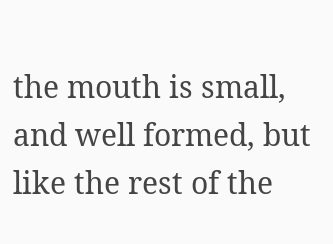the mouth is small, and well formed, but like the rest of the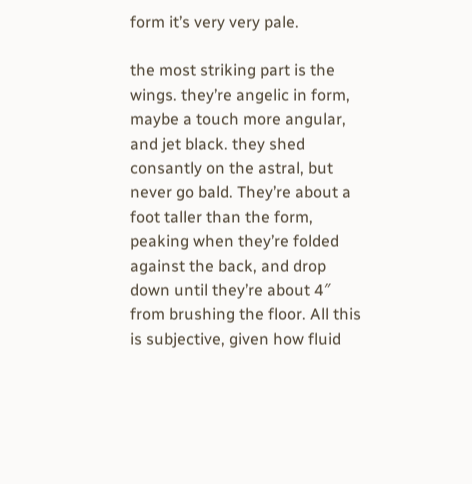form it’s very very pale.

the most striking part is the wings. they’re angelic in form, maybe a touch more angular, and jet black. they shed consantly on the astral, but never go bald. They’re about a foot taller than the form, peaking when they’re folded against the back, and drop down until they’re about 4″ from brushing the floor. All this is subjective, given how fluid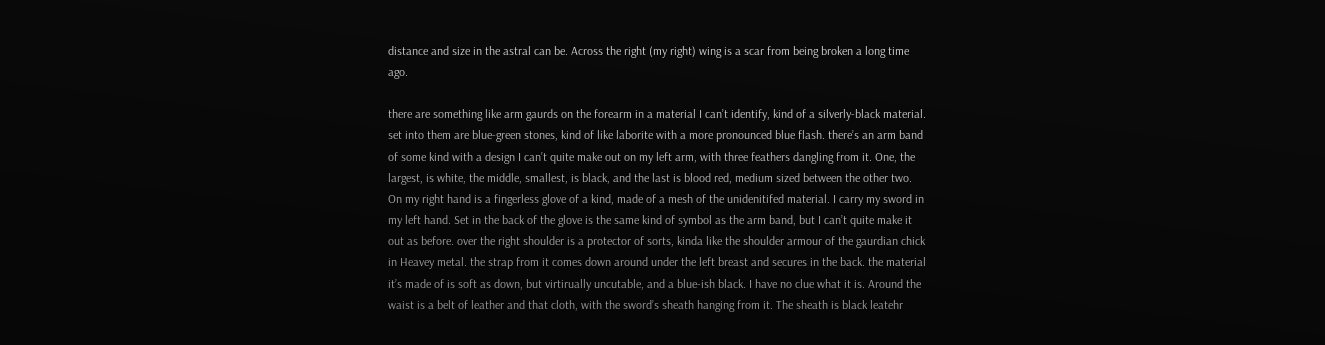distance and size in the astral can be. Across the right (my right) wing is a scar from being broken a long time ago.

there are something like arm gaurds on the forearm in a material I can’t identify, kind of a silverly-black material. set into them are blue-green stones, kind of like laborite with a more pronounced blue flash. there’s an arm band of some kind with a design I can’t quite make out on my left arm, with three feathers dangling from it. One, the largest, is white, the middle, smallest, is black, and the last is blood red, medium sized between the other two. On my right hand is a fingerless glove of a kind, made of a mesh of the unidenitifed material. I carry my sword in my left hand. Set in the back of the glove is the same kind of symbol as the arm band, but I can’t quite make it out as before. over the right shoulder is a protector of sorts, kinda like the shoulder armour of the gaurdian chick in Heavey metal. the strap from it comes down around under the left breast and secures in the back. the material it’s made of is soft as down, but virtirually uncutable, and a blue-ish black. I have no clue what it is. Around the waist is a belt of leather and that cloth, with the sword’s sheath hanging from it. The sheath is black leatehr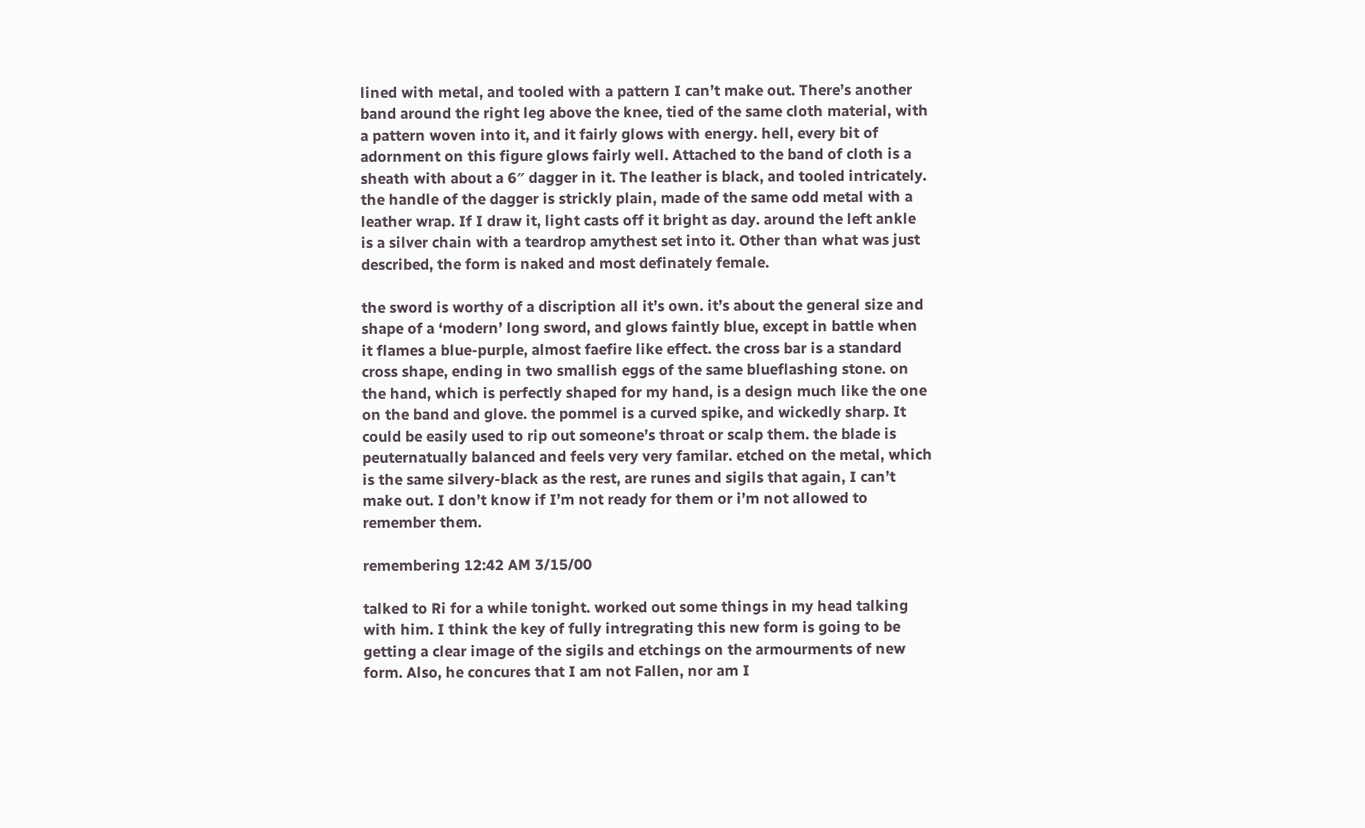lined with metal, and tooled with a pattern I can’t make out. There’s another band around the right leg above the knee, tied of the same cloth material, with a pattern woven into it, and it fairly glows with energy. hell, every bit of adornment on this figure glows fairly well. Attached to the band of cloth is a sheath with about a 6″ dagger in it. The leather is black, and tooled intricately. the handle of the dagger is strickly plain, made of the same odd metal with a leather wrap. If I draw it, light casts off it bright as day. around the left ankle is a silver chain with a teardrop amythest set into it. Other than what was just described, the form is naked and most definately female.

the sword is worthy of a discription all it’s own. it’s about the general size and shape of a ‘modern’ long sword, and glows faintly blue, except in battle when it flames a blue-purple, almost faefire like effect. the cross bar is a standard cross shape, ending in two smallish eggs of the same blueflashing stone. on the hand, which is perfectly shaped for my hand, is a design much like the one on the band and glove. the pommel is a curved spike, and wickedly sharp. It could be easily used to rip out someone’s throat or scalp them. the blade is peuternatually balanced and feels very very familar. etched on the metal, which is the same silvery-black as the rest, are runes and sigils that again, I can’t make out. I don’t know if I’m not ready for them or i’m not allowed to remember them.

remembering 12:42 AM 3/15/00

talked to Ri for a while tonight. worked out some things in my head talking with him. I think the key of fully intregrating this new form is going to be getting a clear image of the sigils and etchings on the armourments of new form. Also, he concures that I am not Fallen, nor am I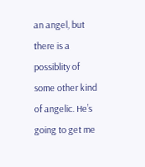an angel, but there is a possiblity of some other kind of angelic. He’s going to get me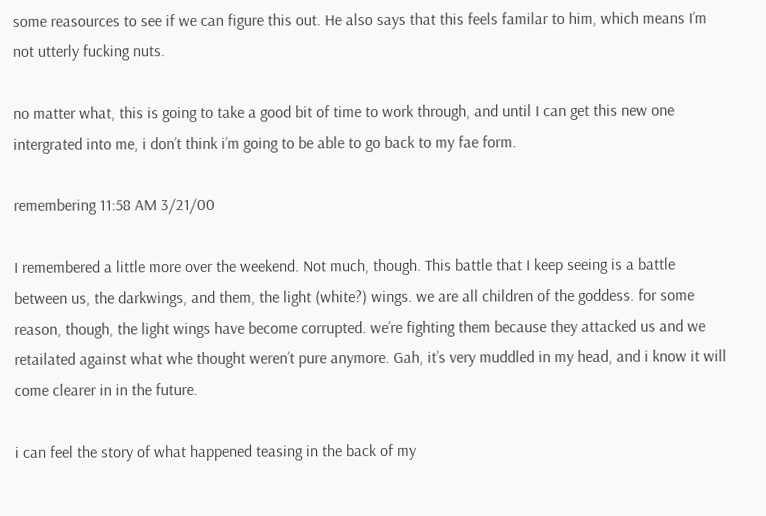some reasources to see if we can figure this out. He also says that this feels familar to him, which means I’m not utterly fucking nuts.

no matter what, this is going to take a good bit of time to work through, and until I can get this new one intergrated into me, i don’t think i’m going to be able to go back to my fae form.

remembering 11:58 AM 3/21/00

I remembered a little more over the weekend. Not much, though. This battle that I keep seeing is a battle between us, the darkwings, and them, the light (white?) wings. we are all children of the goddess. for some reason, though, the light wings have become corrupted. we’re fighting them because they attacked us and we retailated against what whe thought weren’t pure anymore. Gah, it’s very muddled in my head, and i know it will come clearer in in the future.

i can feel the story of what happened teasing in the back of my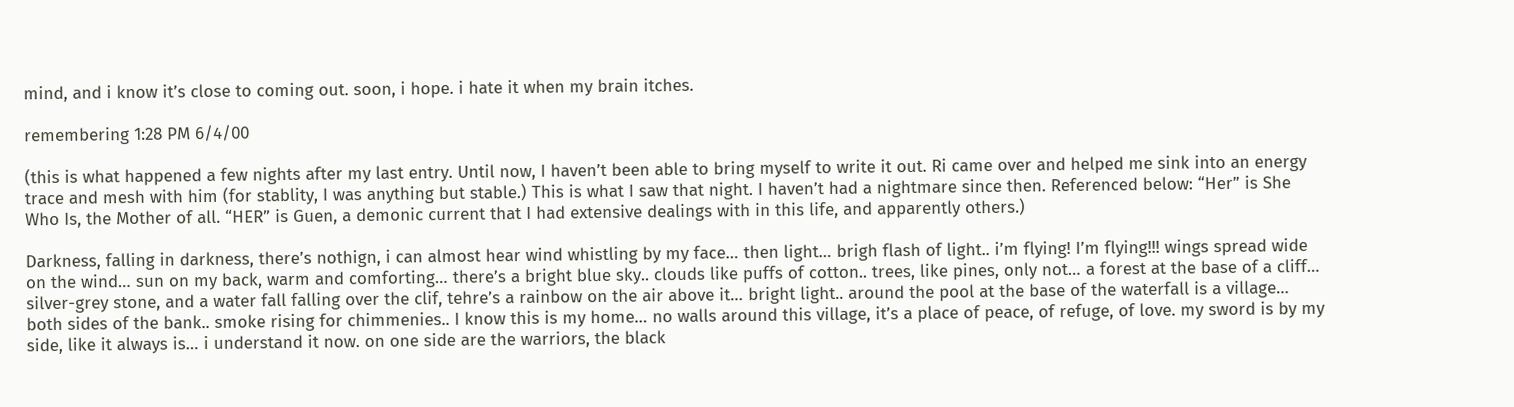mind, and i know it’s close to coming out. soon, i hope. i hate it when my brain itches.

remembering 1:28 PM 6/4/00

(this is what happened a few nights after my last entry. Until now, I haven’t been able to bring myself to write it out. Ri came over and helped me sink into an energy trace and mesh with him (for stablity, I was anything but stable.) This is what I saw that night. I haven’t had a nightmare since then. Referenced below: “Her” is She Who Is, the Mother of all. “HER” is Guen, a demonic current that I had extensive dealings with in this life, and apparently others.)

Darkness, falling in darkness, there’s nothign, i can almost hear wind whistling by my face… then light… brigh flash of light.. i’m flying! I’m flying!!! wings spread wide on the wind… sun on my back, warm and comforting… there’s a bright blue sky.. clouds like puffs of cotton.. trees, like pines, only not… a forest at the base of a cliff… silver-grey stone, and a water fall falling over the clif, tehre’s a rainbow on the air above it… bright light.. around the pool at the base of the waterfall is a village… both sides of the bank.. smoke rising for chimmenies.. I know this is my home… no walls around this village, it’s a place of peace, of refuge, of love. my sword is by my side, like it always is… i understand it now. on one side are the warriors, the black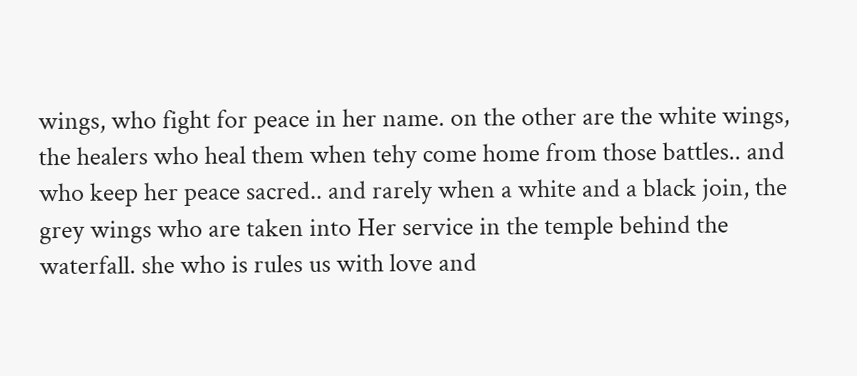wings, who fight for peace in her name. on the other are the white wings, the healers who heal them when tehy come home from those battles.. and who keep her peace sacred.. and rarely when a white and a black join, the grey wings who are taken into Her service in the temple behind the waterfall. she who is rules us with love and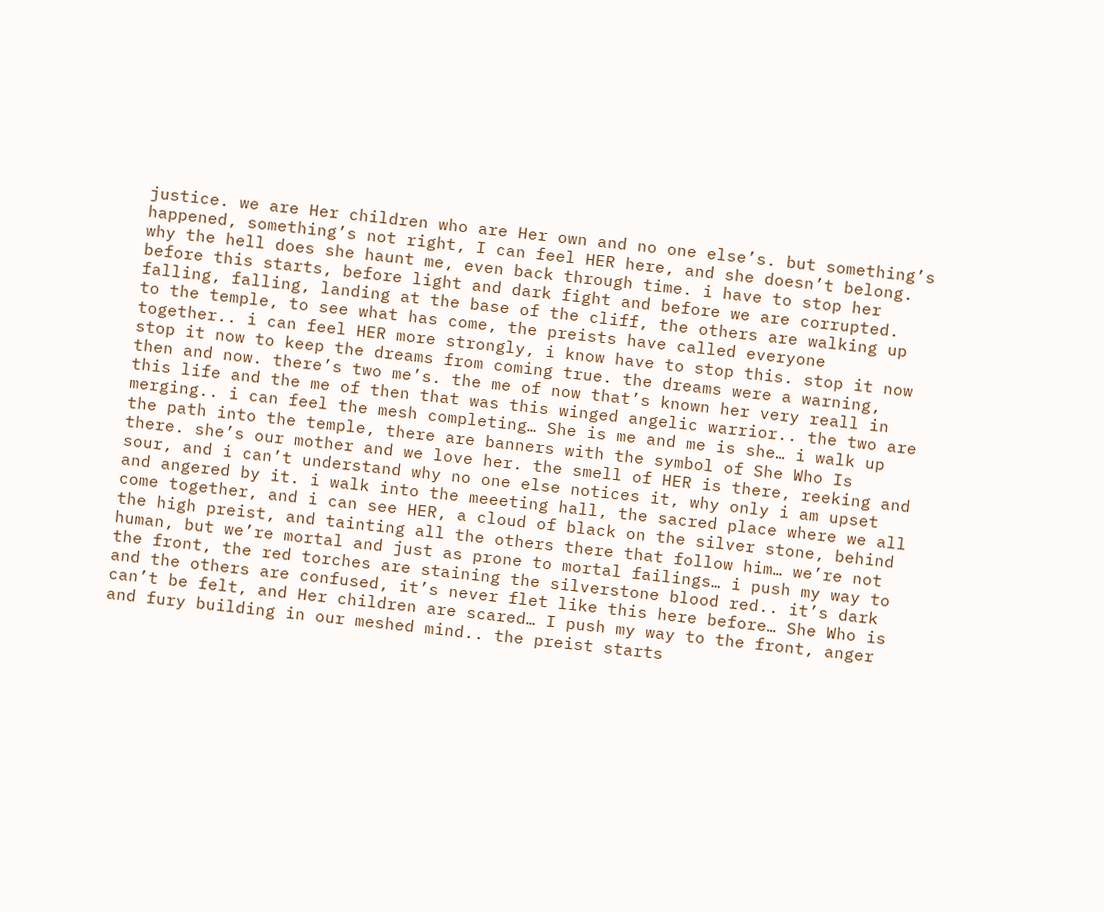justice. we are Her children who are Her own and no one else’s. but something’s happened, something’s not right, I can feel HER here, and she doesn’t belong. why the hell does she haunt me, even back through time. i have to stop her before this starts, before light and dark fight and before we are corrupted. falling, falling, landing at the base of the cliff, the others are walking up to the temple, to see what has come, the preists have called everyone together.. i can feel HER more strongly, i know have to stop this. stop it now stop it now to keep the dreams from coming true. the dreams were a warning, then and now. there’s two me’s. the me of now that’s known her very reall in this life and the me of then that was this winged angelic warrior.. the two are merging.. i can feel the mesh completing… She is me and me is she… i walk up the path into the temple, there are banners with the symbol of She Who Is there. she’s our mother and we love her. the smell of HER is there, reeking and sour, and i can’t understand why no one else notices it, why only i am upset and angered by it. i walk into the meeeting hall, the sacred place where we all come together, and i can see HER, a cloud of black on the silver stone, behind the high preist, and tainting all the others there that follow him… we’re not human, but we’re mortal and just as prone to mortal failings… i push my way to the front, the red torches are staining the silverstone blood red.. it’s dark and the others are confused, it’s never flet like this here before… She Who is can’t be felt, and Her children are scared… I push my way to the front, anger and fury building in our meshed mind.. the preist starts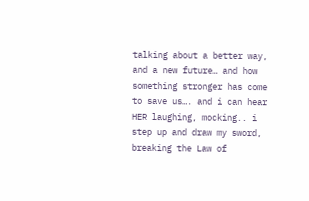talking about a better way, and a new future… and how something stronger has come to save us…. and i can hear HER laughing, mocking.. i step up and draw my sword, breaking the Law of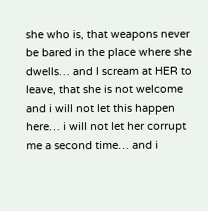she who is, that weapons never be bared in the place where she dwells… and I scream at HER to leave, that she is not welcome and i will not let this happen here… i will not let her corrupt me a second time… and i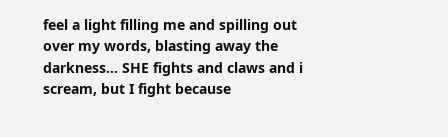feel a light filling me and spilling out over my words, blasting away the darkness… SHE fights and claws and i scream, but I fight because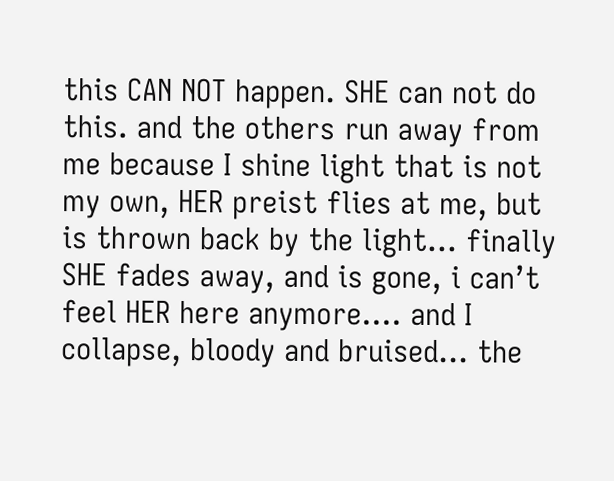this CAN NOT happen. SHE can not do this. and the others run away from me because I shine light that is not my own, HER preist flies at me, but is thrown back by the light… finally SHE fades away, and is gone, i can’t feel HER here anymore…. and I collapse, bloody and bruised… the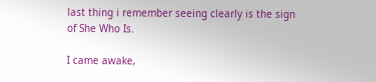last thing i remember seeing clearly is the sign of She Who Is.

I came awake,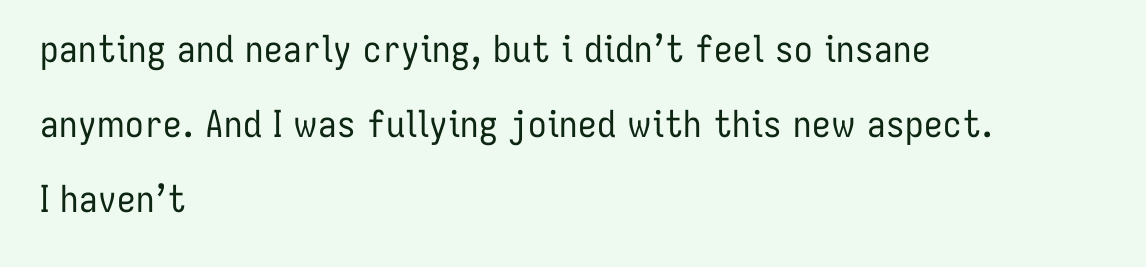panting and nearly crying, but i didn’t feel so insane anymore. And I was fullying joined with this new aspect. I haven’t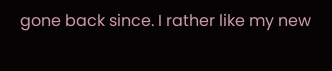gone back since. I rather like my new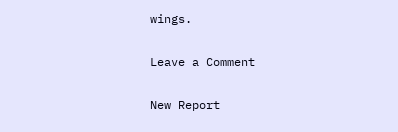wings.

Leave a Comment

New Report